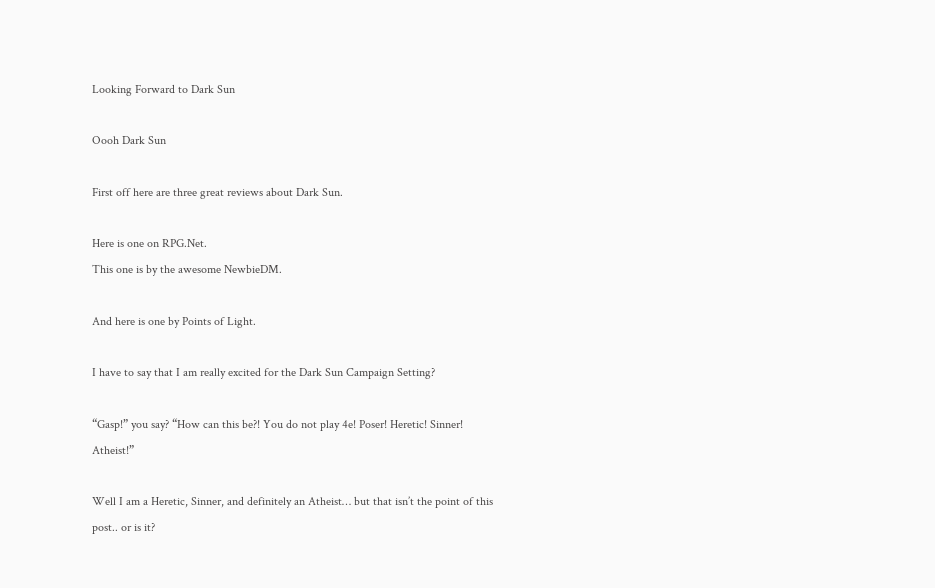Looking Forward to Dark Sun

Oooh Dark Sun

First off here are three great reviews about Dark Sun.

Here is one on RPG.Net.
This one is by the awesome NewbieDM.

And here is one by Points of Light.

I have to say that I am really excited for the Dark Sun Campaign Setting?

“Gasp!” you say? “How can this be?! You do not play 4e! Poser! Heretic! Sinner! Atheist!”

Well I am a Heretic, Sinner, and definitely an Atheist… but that isn’t the point of this post.. or is it?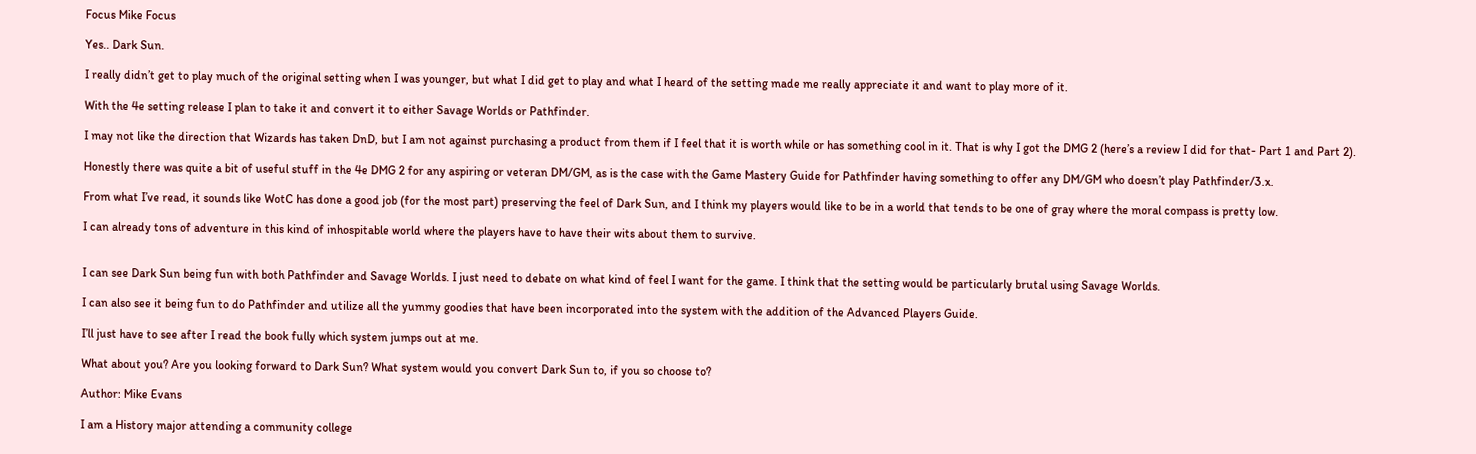Focus Mike Focus

Yes.. Dark Sun.

I really didn’t get to play much of the original setting when I was younger, but what I did get to play and what I heard of the setting made me really appreciate it and want to play more of it.

With the 4e setting release I plan to take it and convert it to either Savage Worlds or Pathfinder.

I may not like the direction that Wizards has taken DnD, but I am not against purchasing a product from them if I feel that it is worth while or has something cool in it. That is why I got the DMG 2 (here’s a review I did for that- Part 1 and Part 2).

Honestly there was quite a bit of useful stuff in the 4e DMG 2 for any aspiring or veteran DM/GM, as is the case with the Game Mastery Guide for Pathfinder having something to offer any DM/GM who doesn’t play Pathfinder/3.x.

From what I’ve read, it sounds like WotC has done a good job (for the most part) preserving the feel of Dark Sun, and I think my players would like to be in a world that tends to be one of gray where the moral compass is pretty low.

I can already tons of adventure in this kind of inhospitable world where the players have to have their wits about them to survive.


I can see Dark Sun being fun with both Pathfinder and Savage Worlds. I just need to debate on what kind of feel I want for the game. I think that the setting would be particularly brutal using Savage Worlds.

I can also see it being fun to do Pathfinder and utilize all the yummy goodies that have been incorporated into the system with the addition of the Advanced Players Guide.

I’ll just have to see after I read the book fully which system jumps out at me.

What about you? Are you looking forward to Dark Sun? What system would you convert Dark Sun to, if you so choose to?

Author: Mike Evans

I am a History major attending a community college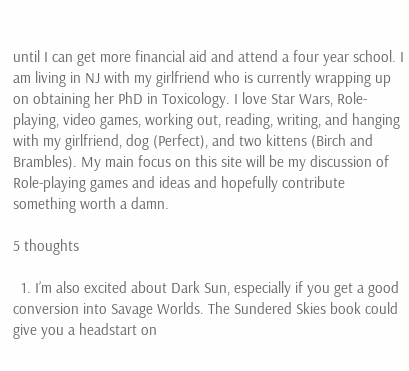until I can get more financial aid and attend a four year school. I am living in NJ with my girlfriend who is currently wrapping up on obtaining her PhD in Toxicology. I love Star Wars, Role-playing, video games, working out, reading, writing, and hanging with my girlfriend, dog (Perfect), and two kittens (Birch and Brambles). My main focus on this site will be my discussion of Role-playing games and ideas and hopefully contribute something worth a damn.

5 thoughts

  1. I’m also excited about Dark Sun, especially if you get a good conversion into Savage Worlds. The Sundered Skies book could give you a headstart on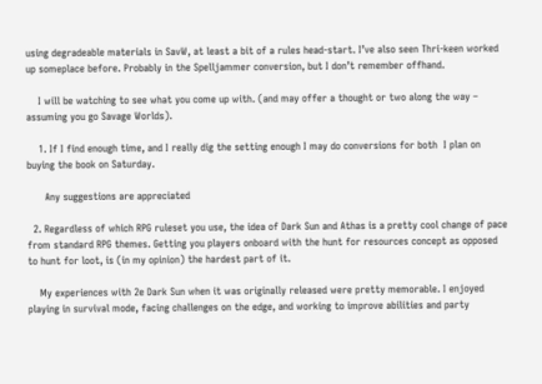using degradeable materials in SavW, at least a bit of a rules head-start. I’ve also seen Thri-keen worked up someplace before. Probably in the Spelljammer conversion, but I don’t remember offhand.

    I will be watching to see what you come up with. (and may offer a thought or two along the way – assuming you go Savage Worlds).

    1. If I find enough time, and I really dig the setting enough I may do conversions for both  I plan on buying the book on Saturday.

      Any suggestions are appreciated

  2. Regardless of which RPG ruleset you use, the idea of Dark Sun and Athas is a pretty cool change of pace from standard RPG themes. Getting you players onboard with the hunt for resources concept as opposed to hunt for loot, is (in my opinion) the hardest part of it.

    My experiences with 2e Dark Sun when it was originally released were pretty memorable. I enjoyed playing in survival mode, facing challenges on the edge, and working to improve abilities and party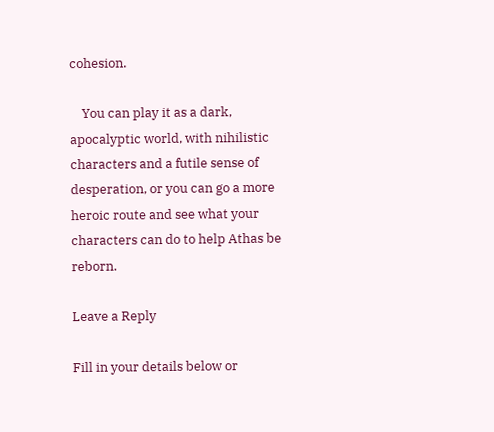cohesion.

    You can play it as a dark, apocalyptic world, with nihilistic characters and a futile sense of desperation, or you can go a more heroic route and see what your characters can do to help Athas be reborn.

Leave a Reply

Fill in your details below or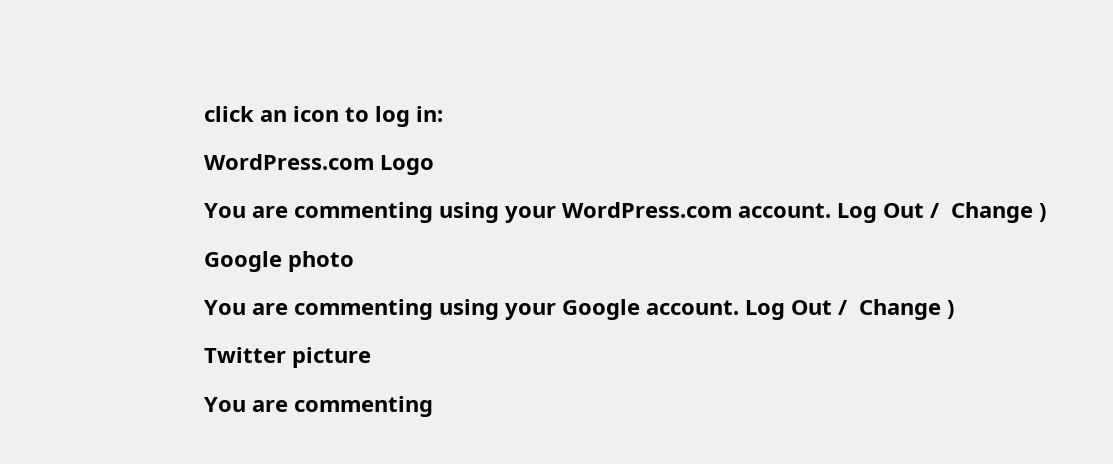click an icon to log in:

WordPress.com Logo

You are commenting using your WordPress.com account. Log Out /  Change )

Google photo

You are commenting using your Google account. Log Out /  Change )

Twitter picture

You are commenting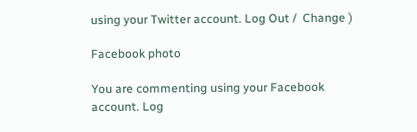using your Twitter account. Log Out /  Change )

Facebook photo

You are commenting using your Facebook account. Log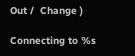Out /  Change )

Connecting to %s